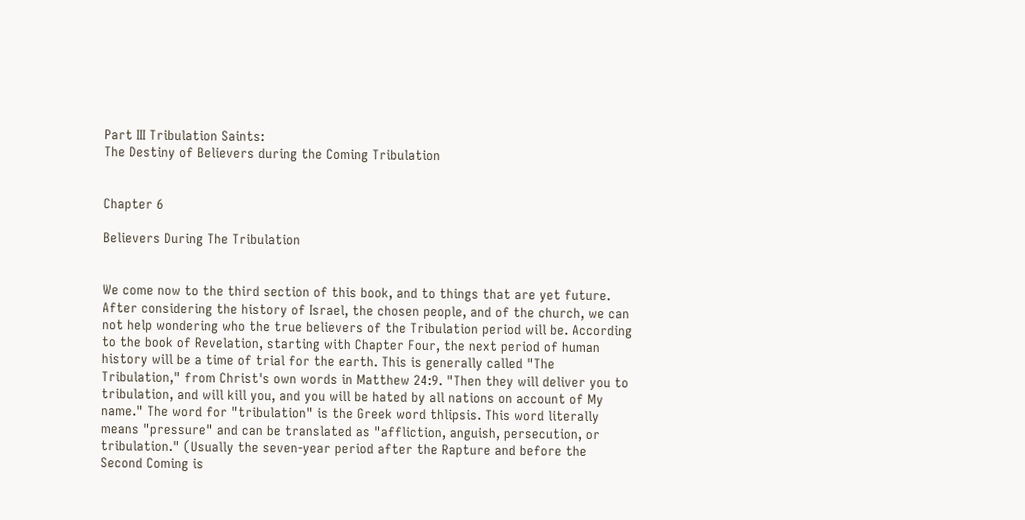Part III Tribulation Saints:
The Destiny of Believers during the Coming Tribulation


Chapter 6

Believers During The Tribulation


We come now to the third section of this book, and to things that are yet future. After considering the history of Israel, the chosen people, and of the church, we can not help wondering who the true believers of the Tribulation period will be. According to the book of Revelation, starting with Chapter Four, the next period of human history will be a time of trial for the earth. This is generally called "The Tribulation," from Christ's own words in Matthew 24:9. "Then they will deliver you to tribulation, and will kill you, and you will be hated by all nations on account of My name." The word for "tribulation" is the Greek word thlipsis. This word literally means "pressure" and can be translated as "affliction, anguish, persecution, or tribulation." (Usually the seven-year period after the Rapture and before the Second Coming is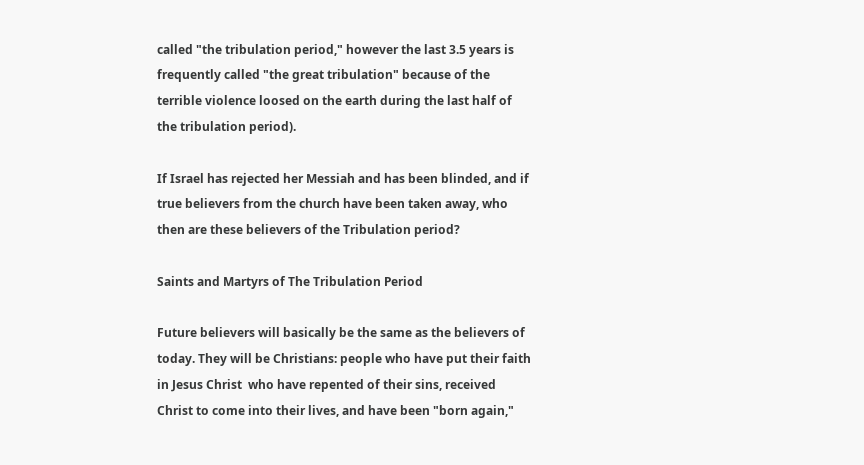called "the tribulation period," however the last 3.5 years is frequently called "the great tribulation" because of the terrible violence loosed on the earth during the last half of the tribulation period).

If Israel has rejected her Messiah and has been blinded, and if true believers from the church have been taken away, who then are these believers of the Tribulation period?

Saints and Martyrs of The Tribulation Period

Future believers will basically be the same as the believers of today. They will be Christians: people who have put their faith in Jesus Christ  who have repented of their sins, received Christ to come into their lives, and have been "born again,"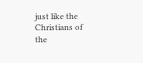just like the Christians of the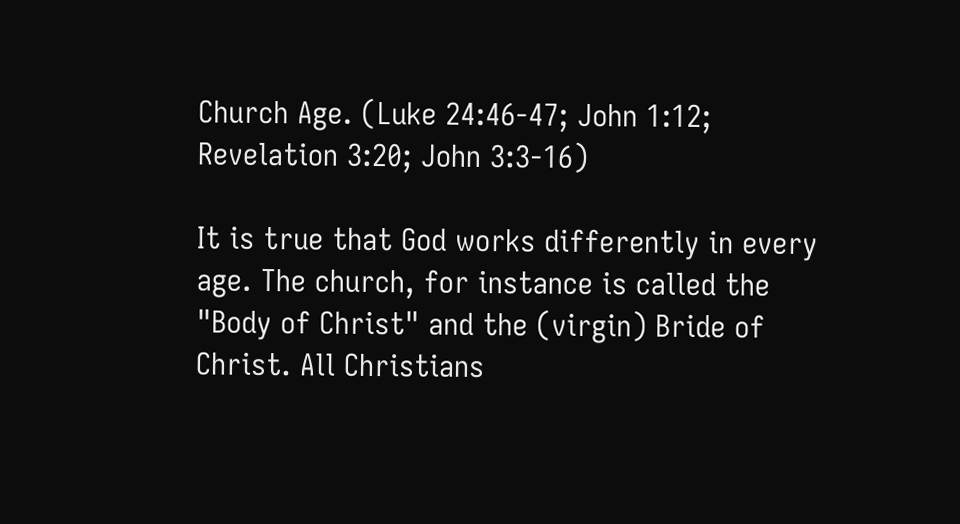Church Age. (Luke 24:46-47; John 1:12; Revelation 3:20; John 3:3-16)

It is true that God works differently in every age. The church, for instance is called the "Body of Christ" and the (virgin) Bride of Christ. All Christians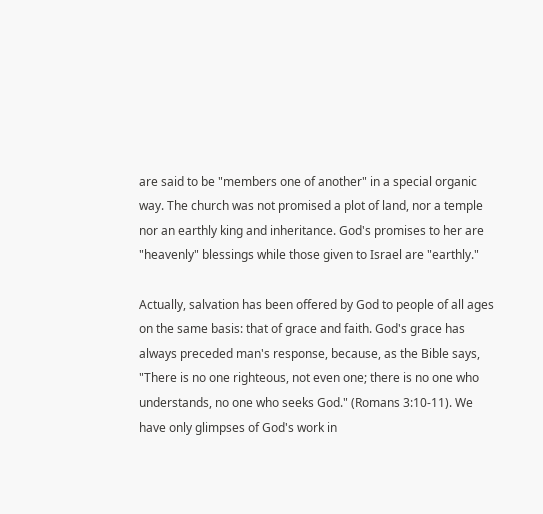are said to be "members one of another" in a special organic way. The church was not promised a plot of land, nor a temple nor an earthly king and inheritance. God's promises to her are "heavenly" blessings while those given to Israel are "earthly."

Actually, salvation has been offered by God to people of all ages on the same basis: that of grace and faith. God's grace has always preceded man's response, because, as the Bible says, "There is no one righteous, not even one; there is no one who understands, no one who seeks God." (Romans 3:10-11). We have only glimpses of God's work in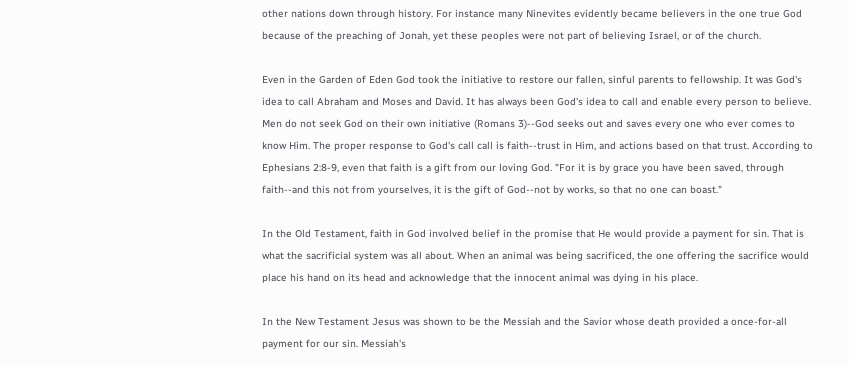other nations down through history. For instance many Ninevites evidently became believers in the one true God because of the preaching of Jonah, yet these peoples were not part of believing Israel, or of the church.

Even in the Garden of Eden God took the initiative to restore our fallen, sinful parents to fellowship. It was God's idea to call Abraham and Moses and David. It has always been God's idea to call and enable every person to believe. Men do not seek God on their own initiative (Romans 3)--God seeks out and saves every one who ever comes to know Him. The proper response to God's call call is faith--trust in Him, and actions based on that trust. According to Ephesians 2:8-9, even that faith is a gift from our loving God. "For it is by grace you have been saved, through faith--and this not from yourselves, it is the gift of God--not by works, so that no one can boast."

In the Old Testament, faith in God involved belief in the promise that He would provide a payment for sin. That is what the sacrificial system was all about. When an animal was being sacrificed, the one offering the sacrifice would place his hand on its head and acknowledge that the innocent animal was dying in his place.

In the New Testament Jesus was shown to be the Messiah and the Savior whose death provided a once-for-all payment for our sin. Messiah's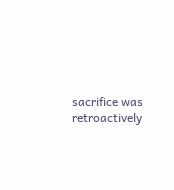sacrifice was retroactively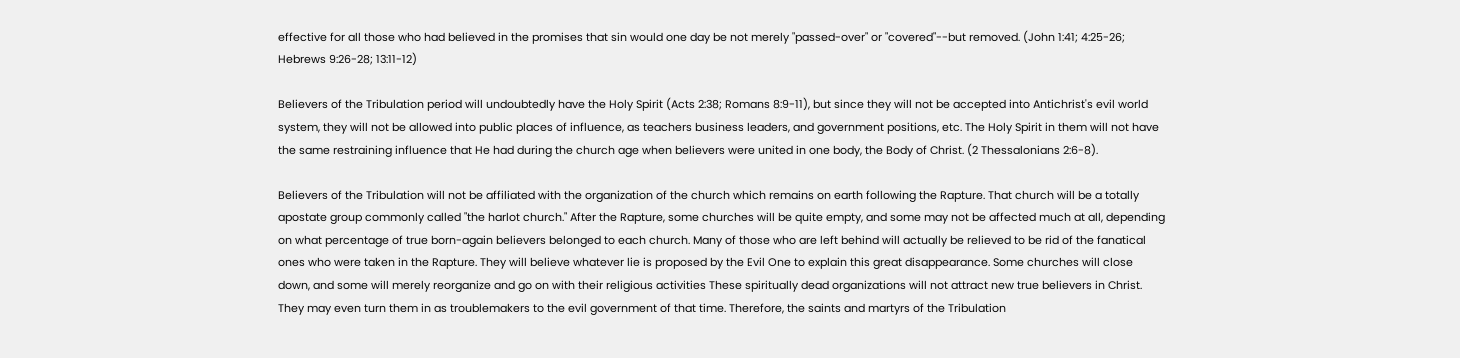effective for all those who had believed in the promises that sin would one day be not merely "passed-over" or "covered"--but removed. (John 1:41; 4:25-26; Hebrews 9:26-28; 13:11-12)

Believers of the Tribulation period will undoubtedly have the Holy Spirit (Acts 2:38; Romans 8:9-11), but since they will not be accepted into Antichrist's evil world system, they will not be allowed into public places of influence, as teachers business leaders, and government positions, etc. The Holy Spirit in them will not have the same restraining influence that He had during the church age when believers were united in one body, the Body of Christ. (2 Thessalonians 2:6-8).

Believers of the Tribulation will not be affiliated with the organization of the church which remains on earth following the Rapture. That church will be a totally apostate group commonly called "the harlot church." After the Rapture, some churches will be quite empty, and some may not be affected much at all, depending on what percentage of true born-again believers belonged to each church. Many of those who are left behind will actually be relieved to be rid of the fanatical ones who were taken in the Rapture. They will believe whatever lie is proposed by the Evil One to explain this great disappearance. Some churches will close down, and some will merely reorganize and go on with their religious activities These spiritually dead organizations will not attract new true believers in Christ. They may even turn them in as troublemakers to the evil government of that time. Therefore, the saints and martyrs of the Tribulation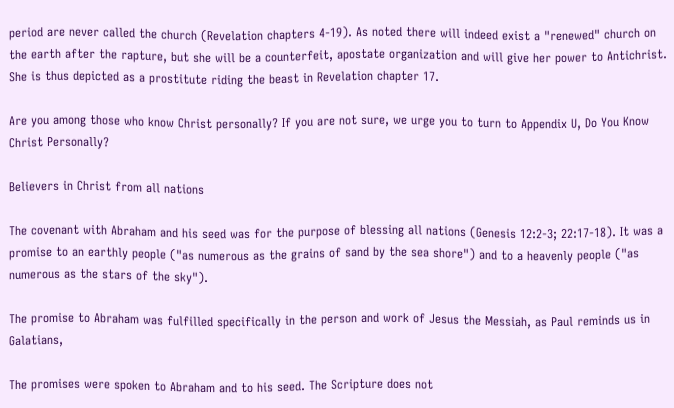period are never called the church (Revelation chapters 4-19). As noted there will indeed exist a "renewed" church on the earth after the rapture, but she will be a counterfeit, apostate organization and will give her power to Antichrist. She is thus depicted as a prostitute riding the beast in Revelation chapter 17.

Are you among those who know Christ personally? If you are not sure, we urge you to turn to Appendix U, Do You Know Christ Personally?

Believers in Christ from all nations

The covenant with Abraham and his seed was for the purpose of blessing all nations (Genesis 12:2-3; 22:17-18). It was a promise to an earthly people ("as numerous as the grains of sand by the sea shore") and to a heavenly people ("as numerous as the stars of the sky").

The promise to Abraham was fulfilled specifically in the person and work of Jesus the Messiah, as Paul reminds us in Galatians,

The promises were spoken to Abraham and to his seed. The Scripture does not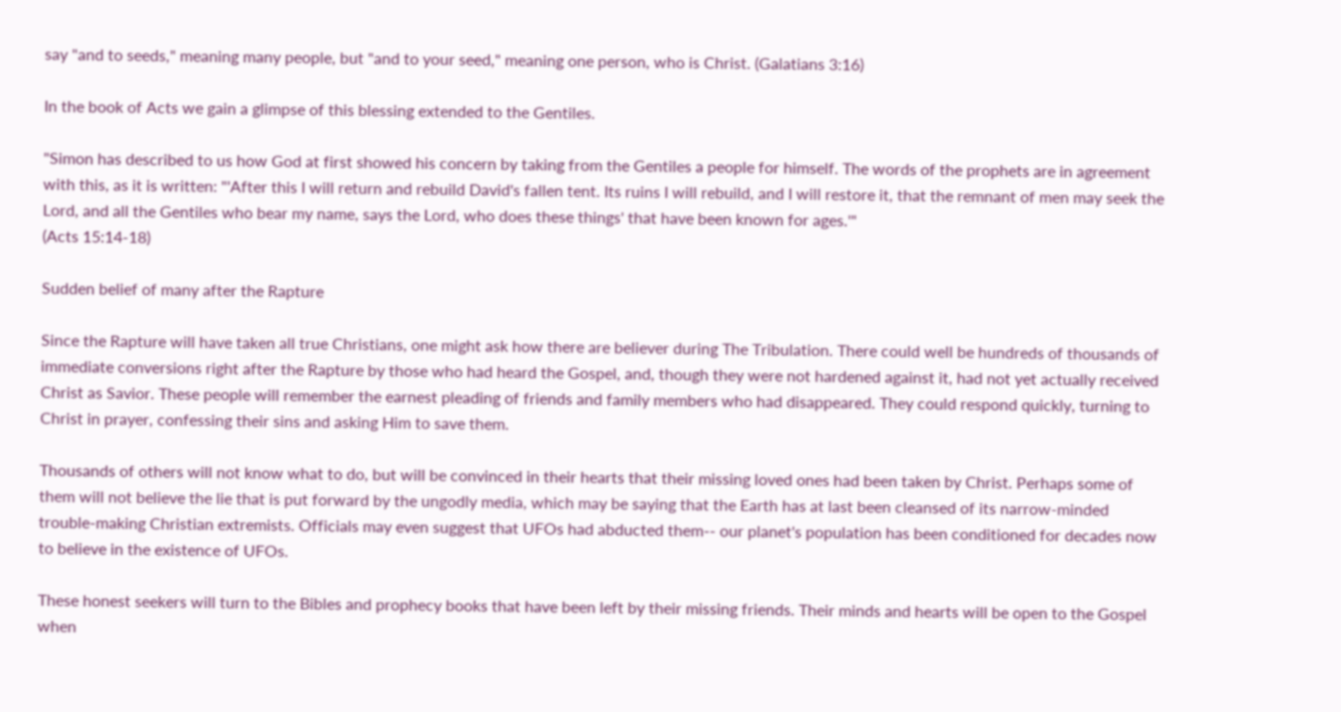say "and to seeds," meaning many people, but "and to your seed," meaning one person, who is Christ. (Galatians 3:16)

In the book of Acts we gain a glimpse of this blessing extended to the Gentiles.

"Simon has described to us how God at first showed his concern by taking from the Gentiles a people for himself. The words of the prophets are in agreement with this, as it is written: "'After this I will return and rebuild David's fallen tent. Its ruins I will rebuild, and I will restore it, that the remnant of men may seek the Lord, and all the Gentiles who bear my name, says the Lord, who does these things' that have been known for ages.'"
(Acts 15:14-18)

Sudden belief of many after the Rapture

Since the Rapture will have taken all true Christians, one might ask how there are believer during The Tribulation. There could well be hundreds of thousands of immediate conversions right after the Rapture by those who had heard the Gospel, and, though they were not hardened against it, had not yet actually received Christ as Savior. These people will remember the earnest pleading of friends and family members who had disappeared. They could respond quickly, turning to Christ in prayer, confessing their sins and asking Him to save them.

Thousands of others will not know what to do, but will be convinced in their hearts that their missing loved ones had been taken by Christ. Perhaps some of them will not believe the lie that is put forward by the ungodly media, which may be saying that the Earth has at last been cleansed of its narrow-minded trouble-making Christian extremists. Officials may even suggest that UFOs had abducted them-- our planet's population has been conditioned for decades now to believe in the existence of UFOs.

These honest seekers will turn to the Bibles and prophecy books that have been left by their missing friends. Their minds and hearts will be open to the Gospel when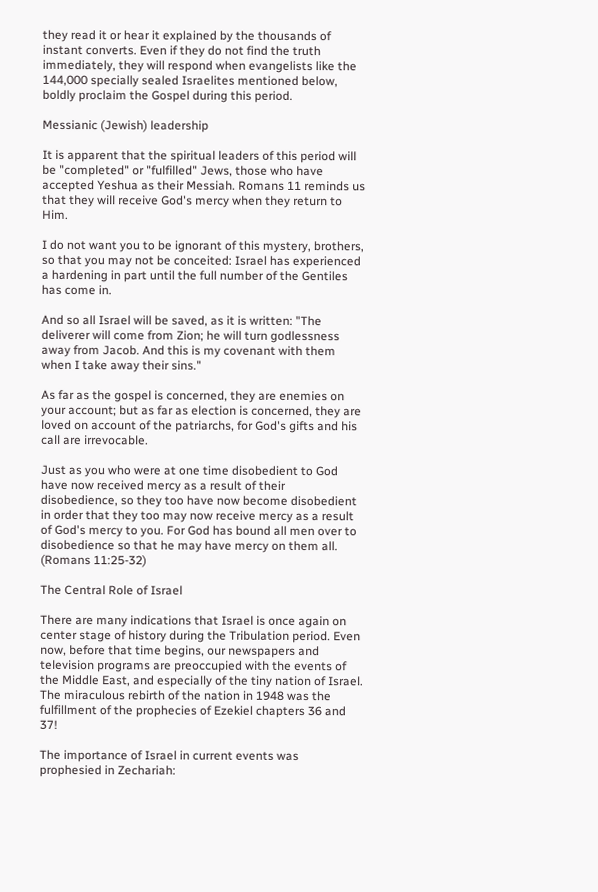they read it or hear it explained by the thousands of instant converts. Even if they do not find the truth immediately, they will respond when evangelists like the 144,000 specially sealed Israelites mentioned below, boldly proclaim the Gospel during this period.

Messianic (Jewish) leadership

It is apparent that the spiritual leaders of this period will be "completed" or "fulfilled" Jews, those who have accepted Yeshua as their Messiah. Romans 11 reminds us that they will receive God's mercy when they return to Him.

I do not want you to be ignorant of this mystery, brothers, so that you may not be conceited: Israel has experienced a hardening in part until the full number of the Gentiles has come in.

And so all Israel will be saved, as it is written: "The deliverer will come from Zion; he will turn godlessness away from Jacob. And this is my covenant with them when I take away their sins."

As far as the gospel is concerned, they are enemies on your account; but as far as election is concerned, they are loved on account of the patriarchs, for God's gifts and his call are irrevocable.

Just as you who were at one time disobedient to God have now received mercy as a result of their disobedience, so they too have now become disobedient in order that they too may now receive mercy as a result of God's mercy to you. For God has bound all men over to disobedience so that he may have mercy on them all.
(Romans 11:25-32)

The Central Role of Israel

There are many indications that Israel is once again on center stage of history during the Tribulation period. Even now, before that time begins, our newspapers and television programs are preoccupied with the events of the Middle East, and especially of the tiny nation of Israel. The miraculous rebirth of the nation in 1948 was the fulfillment of the prophecies of Ezekiel chapters 36 and 37!

The importance of Israel in current events was prophesied in Zechariah: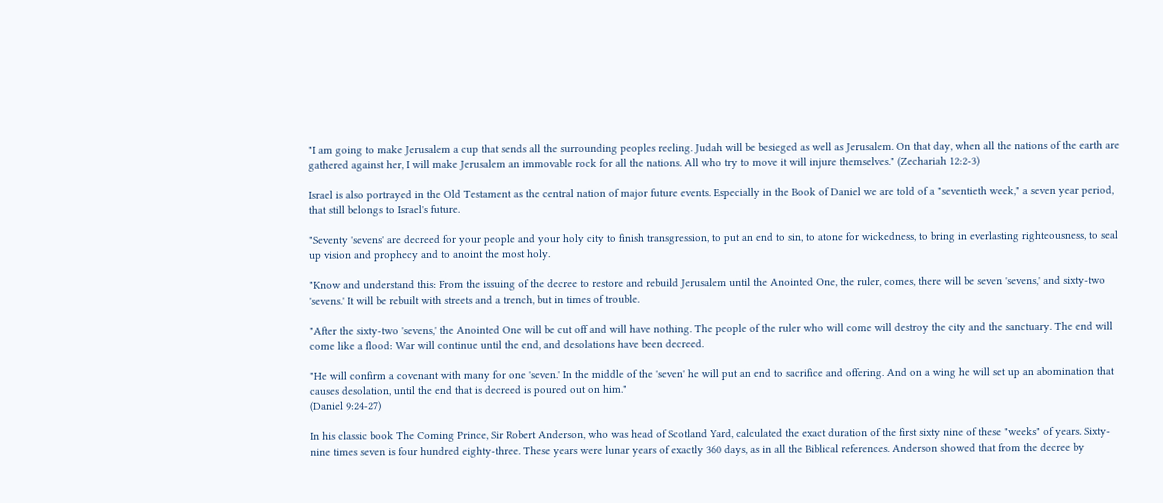"I am going to make Jerusalem a cup that sends all the surrounding peoples reeling. Judah will be besieged as well as Jerusalem. On that day, when all the nations of the earth are gathered against her, I will make Jerusalem an immovable rock for all the nations. All who try to move it will injure themselves." (Zechariah 12:2-3)

Israel is also portrayed in the Old Testament as the central nation of major future events. Especially in the Book of Daniel we are told of a "seventieth week," a seven year period, that still belongs to Israel's future.

"Seventy 'sevens' are decreed for your people and your holy city to finish transgression, to put an end to sin, to atone for wickedness, to bring in everlasting righteousness, to seal up vision and prophecy and to anoint the most holy.

"Know and understand this: From the issuing of the decree to restore and rebuild Jerusalem until the Anointed One, the ruler, comes, there will be seven 'sevens,' and sixty-two 'sevens.' It will be rebuilt with streets and a trench, but in times of trouble.

"After the sixty-two 'sevens,' the Anointed One will be cut off and will have nothing. The people of the ruler who will come will destroy the city and the sanctuary. The end will come like a flood: War will continue until the end, and desolations have been decreed.

"He will confirm a covenant with many for one 'seven.' In the middle of the 'seven' he will put an end to sacrifice and offering. And on a wing he will set up an abomination that causes desolation, until the end that is decreed is poured out on him."
(Daniel 9:24-27)

In his classic book The Coming Prince, Sir Robert Anderson, who was head of Scotland Yard, calculated the exact duration of the first sixty nine of these "weeks" of years. Sixty-nine times seven is four hundred eighty-three. These years were lunar years of exactly 360 days, as in all the Biblical references. Anderson showed that from the decree by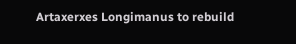Artaxerxes Longimanus to rebuild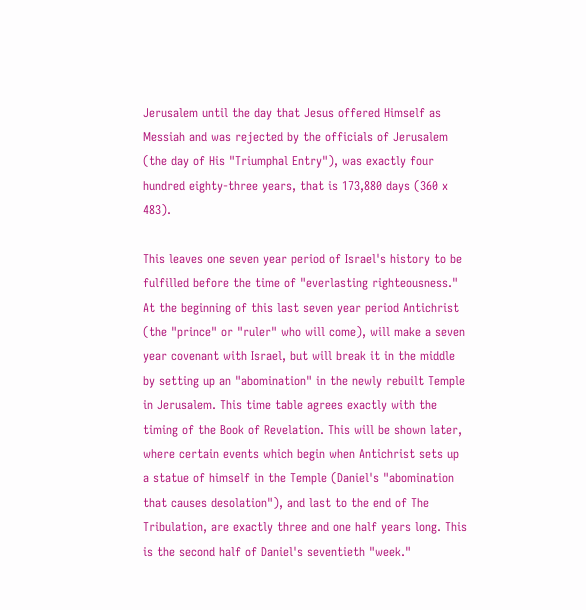Jerusalem until the day that Jesus offered Himself as Messiah and was rejected by the officials of Jerusalem (the day of His "Triumphal Entry"), was exactly four hundred eighty-three years, that is 173,880 days (360 x 483).

This leaves one seven year period of Israel's history to be fulfilled before the time of "everlasting righteousness." At the beginning of this last seven year period Antichrist (the "prince" or "ruler" who will come), will make a seven year covenant with Israel, but will break it in the middle by setting up an "abomination" in the newly rebuilt Temple in Jerusalem. This time table agrees exactly with the timing of the Book of Revelation. This will be shown later, where certain events which begin when Antichrist sets up a statue of himself in the Temple (Daniel's "abomination that causes desolation"), and last to the end of The Tribulation, are exactly three and one half years long. This is the second half of Daniel's seventieth "week."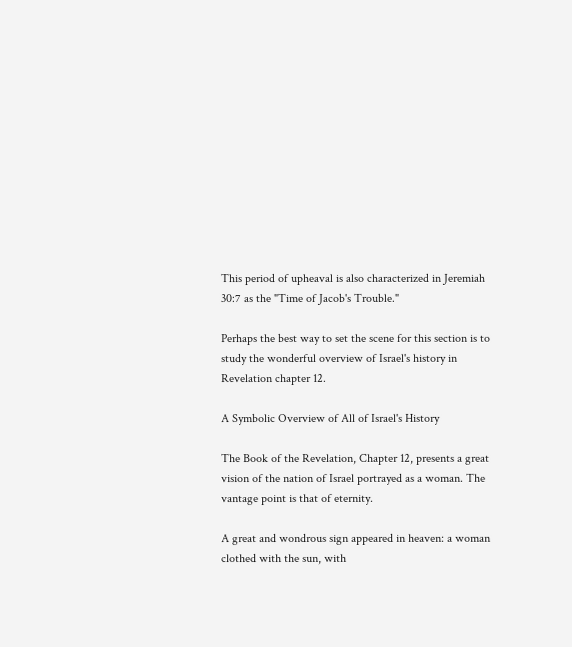This period of upheaval is also characterized in Jeremiah 30:7 as the "Time of Jacob's Trouble."

Perhaps the best way to set the scene for this section is to study the wonderful overview of Israel's history in Revelation chapter 12.

A Symbolic Overview of All of Israel's History

The Book of the Revelation, Chapter 12, presents a great vision of the nation of Israel portrayed as a woman. The vantage point is that of eternity.

A great and wondrous sign appeared in heaven: a woman clothed with the sun, with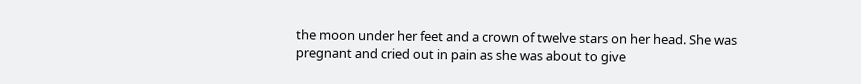the moon under her feet and a crown of twelve stars on her head. She was pregnant and cried out in pain as she was about to give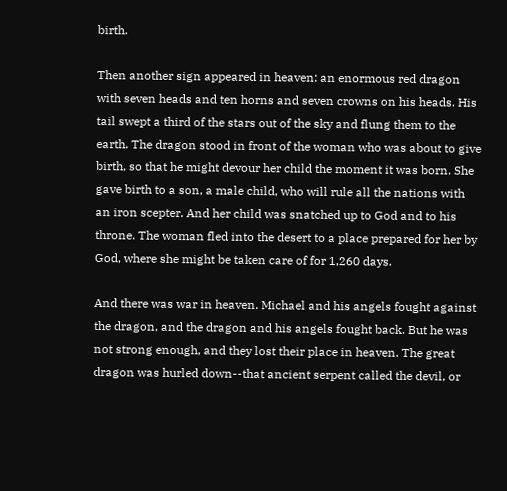birth.

Then another sign appeared in heaven: an enormous red dragon with seven heads and ten horns and seven crowns on his heads. His tail swept a third of the stars out of the sky and flung them to the earth. The dragon stood in front of the woman who was about to give birth, so that he might devour her child the moment it was born. She gave birth to a son, a male child, who will rule all the nations with an iron scepter. And her child was snatched up to God and to his throne. The woman fled into the desert to a place prepared for her by God, where she might be taken care of for 1,260 days.

And there was war in heaven. Michael and his angels fought against the dragon, and the dragon and his angels fought back. But he was not strong enough, and they lost their place in heaven. The great dragon was hurled down--that ancient serpent called the devil, or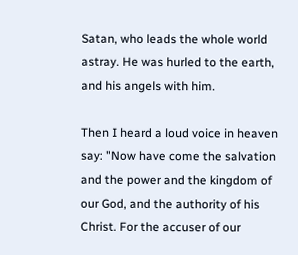Satan, who leads the whole world astray. He was hurled to the earth, and his angels with him.

Then I heard a loud voice in heaven say: "Now have come the salvation and the power and the kingdom of our God, and the authority of his Christ. For the accuser of our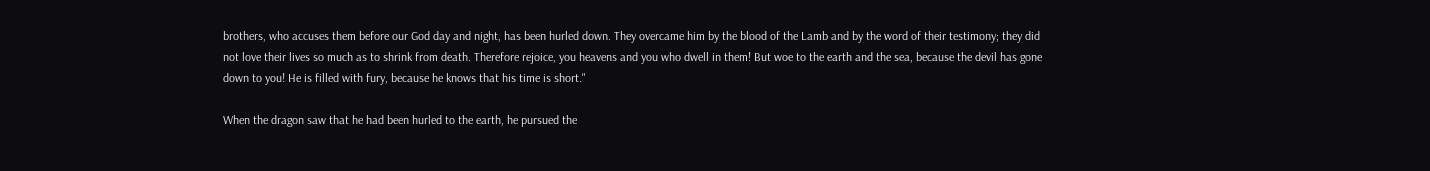brothers, who accuses them before our God day and night, has been hurled down. They overcame him by the blood of the Lamb and by the word of their testimony; they did not love their lives so much as to shrink from death. Therefore rejoice, you heavens and you who dwell in them! But woe to the earth and the sea, because the devil has gone down to you! He is filled with fury, because he knows that his time is short."

When the dragon saw that he had been hurled to the earth, he pursued the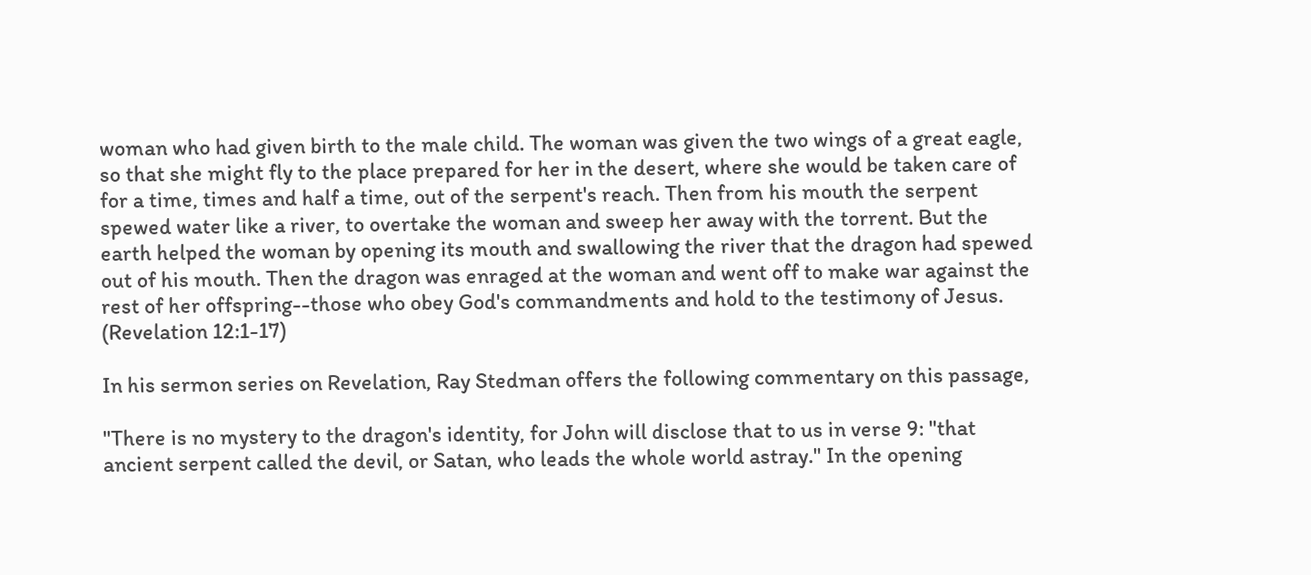woman who had given birth to the male child. The woman was given the two wings of a great eagle, so that she might fly to the place prepared for her in the desert, where she would be taken care of for a time, times and half a time, out of the serpent's reach. Then from his mouth the serpent spewed water like a river, to overtake the woman and sweep her away with the torrent. But the earth helped the woman by opening its mouth and swallowing the river that the dragon had spewed out of his mouth. Then the dragon was enraged at the woman and went off to make war against the rest of her offspring--those who obey God's commandments and hold to the testimony of Jesus.
(Revelation 12:1-17)

In his sermon series on Revelation, Ray Stedman offers the following commentary on this passage,

"There is no mystery to the dragon's identity, for John will disclose that to us in verse 9: "that ancient serpent called the devil, or Satan, who leads the whole world astray." In the opening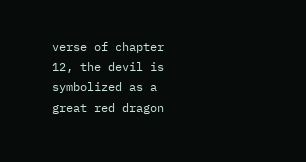verse of chapter 12, the devil is symbolized as a great red dragon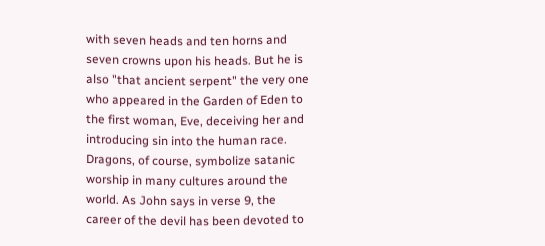with seven heads and ten horns and seven crowns upon his heads. But he is also "that ancient serpent" the very one who appeared in the Garden of Eden to the first woman, Eve, deceiving her and introducing sin into the human race. Dragons, of course, symbolize satanic worship in many cultures around the world. As John says in verse 9, the career of the devil has been devoted to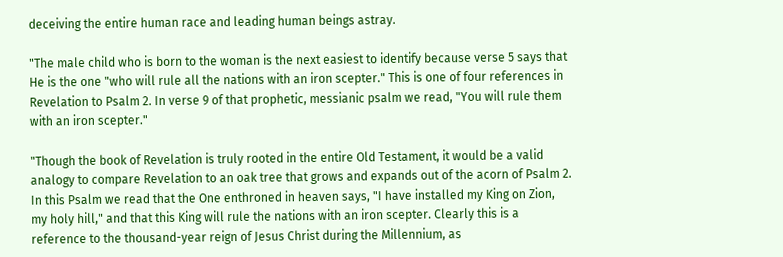deceiving the entire human race and leading human beings astray.

"The male child who is born to the woman is the next easiest to identify because verse 5 says that He is the one "who will rule all the nations with an iron scepter." This is one of four references in Revelation to Psalm 2. In verse 9 of that prophetic, messianic psalm we read, "You will rule them with an iron scepter."

"Though the book of Revelation is truly rooted in the entire Old Testament, it would be a valid analogy to compare Revelation to an oak tree that grows and expands out of the acorn of Psalm 2. In this Psalm we read that the One enthroned in heaven says, "I have installed my King on Zion, my holy hill," and that this King will rule the nations with an iron scepter. Clearly this is a reference to the thousand-year reign of Jesus Christ during the Millennium, as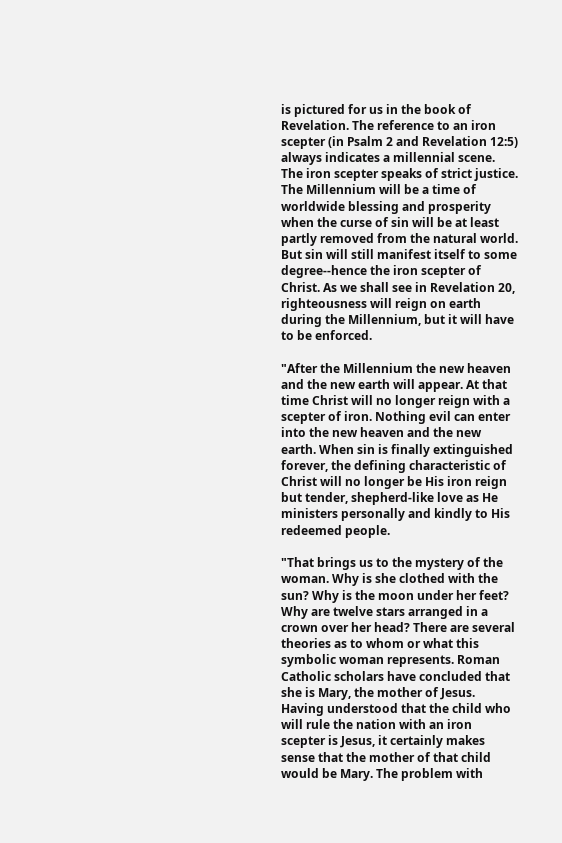is pictured for us in the book of Revelation. The reference to an iron scepter (in Psalm 2 and Revelation 12:5) always indicates a millennial scene. The iron scepter speaks of strict justice. The Millennium will be a time of worldwide blessing and prosperity when the curse of sin will be at least partly removed from the natural world. But sin will still manifest itself to some degree--hence the iron scepter of Christ. As we shall see in Revelation 20, righteousness will reign on earth during the Millennium, but it will have to be enforced.

"After the Millennium the new heaven and the new earth will appear. At that time Christ will no longer reign with a scepter of iron. Nothing evil can enter into the new heaven and the new earth. When sin is finally extinguished forever, the defining characteristic of Christ will no longer be His iron reign but tender, shepherd-like love as He ministers personally and kindly to His redeemed people.

"That brings us to the mystery of the woman. Why is she clothed with the sun? Why is the moon under her feet? Why are twelve stars arranged in a crown over her head? There are several theories as to whom or what this symbolic woman represents. Roman Catholic scholars have concluded that she is Mary, the mother of Jesus. Having understood that the child who will rule the nation with an iron scepter is Jesus, it certainly makes sense that the mother of that child would be Mary. The problem with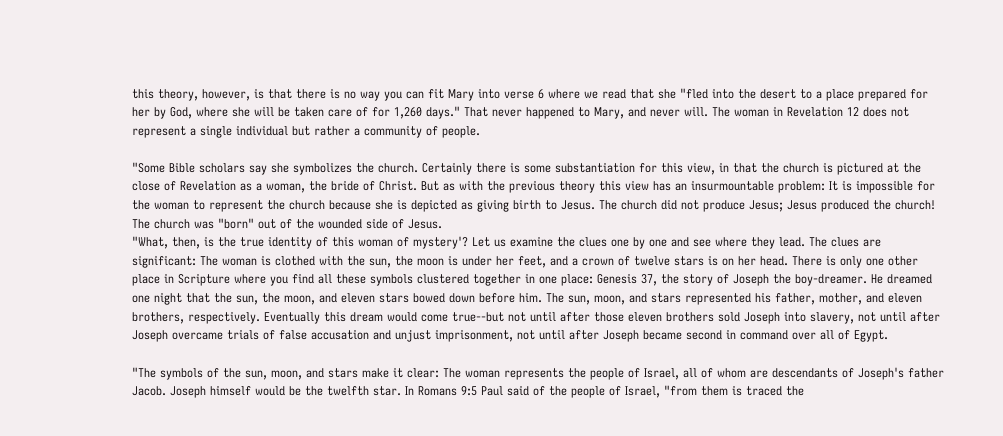this theory, however, is that there is no way you can fit Mary into verse 6 where we read that she "fled into the desert to a place prepared for her by God, where she will be taken care of for 1,260 days." That never happened to Mary, and never will. The woman in Revelation 12 does not represent a single individual but rather a community of people.

"Some Bible scholars say she symbolizes the church. Certainly there is some substantiation for this view, in that the church is pictured at the close of Revelation as a woman, the bride of Christ. But as with the previous theory this view has an insurmountable problem: It is impossible for the woman to represent the church because she is depicted as giving birth to Jesus. The church did not produce Jesus; Jesus produced the church! The church was "born" out of the wounded side of Jesus.
"What, then, is the true identity of this woman of mystery'? Let us examine the clues one by one and see where they lead. The clues are significant: The woman is clothed with the sun, the moon is under her feet, and a crown of twelve stars is on her head. There is only one other place in Scripture where you find all these symbols clustered together in one place: Genesis 37, the story of Joseph the boy-dreamer. He dreamed one night that the sun, the moon, and eleven stars bowed down before him. The sun, moon, and stars represented his father, mother, and eleven brothers, respectively. Eventually this dream would come true--but not until after those eleven brothers sold Joseph into slavery, not until after Joseph overcame trials of false accusation and unjust imprisonment, not until after Joseph became second in command over all of Egypt.

"The symbols of the sun, moon, and stars make it clear: The woman represents the people of Israel, all of whom are descendants of Joseph's father Jacob. Joseph himself would be the twelfth star. In Romans 9:5 Paul said of the people of Israel, "from them is traced the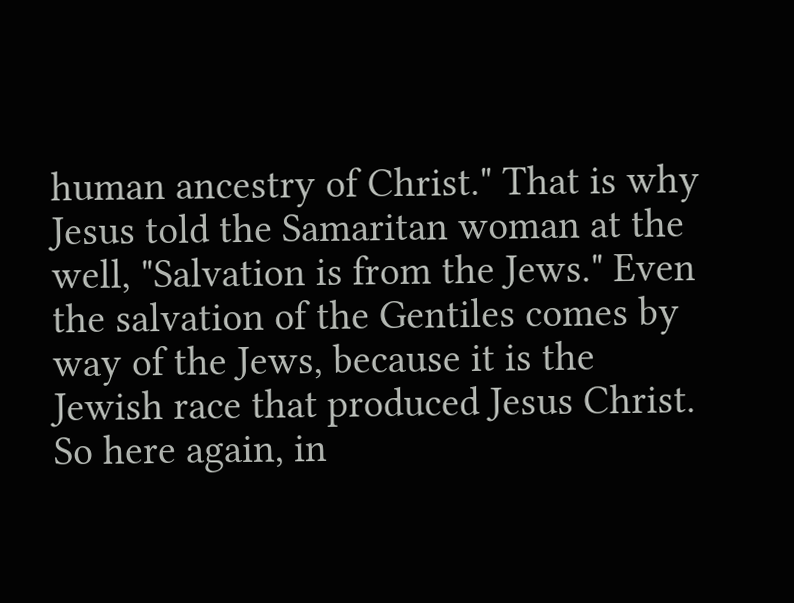human ancestry of Christ." That is why Jesus told the Samaritan woman at the well, "Salvation is from the Jews." Even the salvation of the Gentiles comes by way of the Jews, because it is the Jewish race that produced Jesus Christ. So here again, in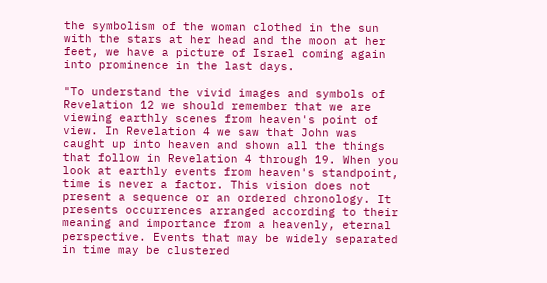the symbolism of the woman clothed in the sun with the stars at her head and the moon at her feet, we have a picture of Israel coming again into prominence in the last days.

"To understand the vivid images and symbols of Revelation 12 we should remember that we are viewing earthly scenes from heaven's point of view. In Revelation 4 we saw that John was caught up into heaven and shown all the things that follow in Revelation 4 through 19. When you look at earthly events from heaven's standpoint, time is never a factor. This vision does not present a sequence or an ordered chronology. It presents occurrences arranged according to their meaning and importance from a heavenly, eternal perspective. Events that may be widely separated in time may be clustered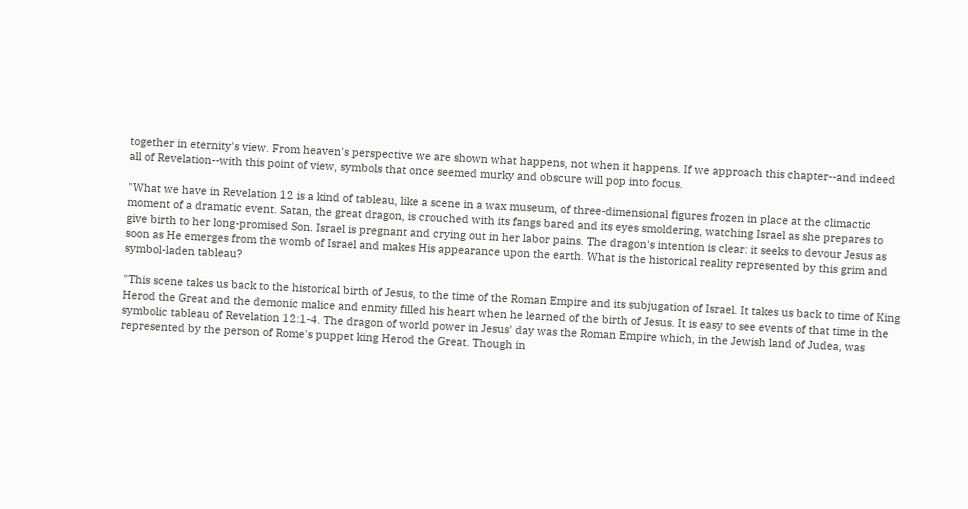together in eternity's view. From heaven's perspective we are shown what happens, not when it happens. If we approach this chapter--and indeed all of Revelation--with this point of view, symbols that once seemed murky and obscure will pop into focus.

"What we have in Revelation 12 is a kind of tableau, like a scene in a wax museum, of three-dimensional figures frozen in place at the climactic moment of a dramatic event. Satan, the great dragon, is crouched with its fangs bared and its eyes smoldering, watching Israel as she prepares to give birth to her long-promised Son. Israel is pregnant and crying out in her labor pains. The dragon's intention is clear: it seeks to devour Jesus as soon as He emerges from the womb of Israel and makes His appearance upon the earth. What is the historical reality represented by this grim and symbol-laden tableau?

"This scene takes us back to the historical birth of Jesus, to the time of the Roman Empire and its subjugation of Israel. It takes us back to time of King Herod the Great and the demonic malice and enmity filled his heart when he learned of the birth of Jesus. It is easy to see events of that time in the symbolic tableau of Revelation 12:1-4. The dragon of world power in Jesus' day was the Roman Empire which, in the Jewish land of Judea, was represented by the person of Rome's puppet king Herod the Great. Though in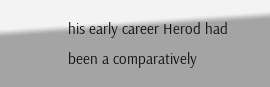his early career Herod had been a comparatively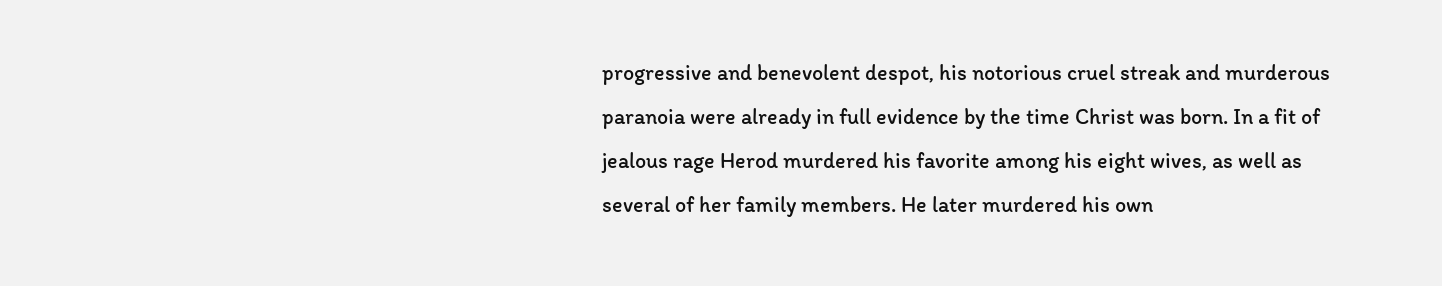progressive and benevolent despot, his notorious cruel streak and murderous paranoia were already in full evidence by the time Christ was born. In a fit of jealous rage Herod murdered his favorite among his eight wives, as well as several of her family members. He later murdered his own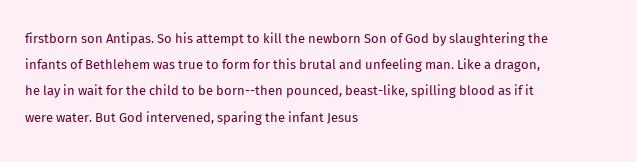firstborn son Antipas. So his attempt to kill the newborn Son of God by slaughtering the infants of Bethlehem was true to form for this brutal and unfeeling man. Like a dragon, he lay in wait for the child to be born--then pounced, beast-like, spilling blood as if it were water. But God intervened, sparing the infant Jesus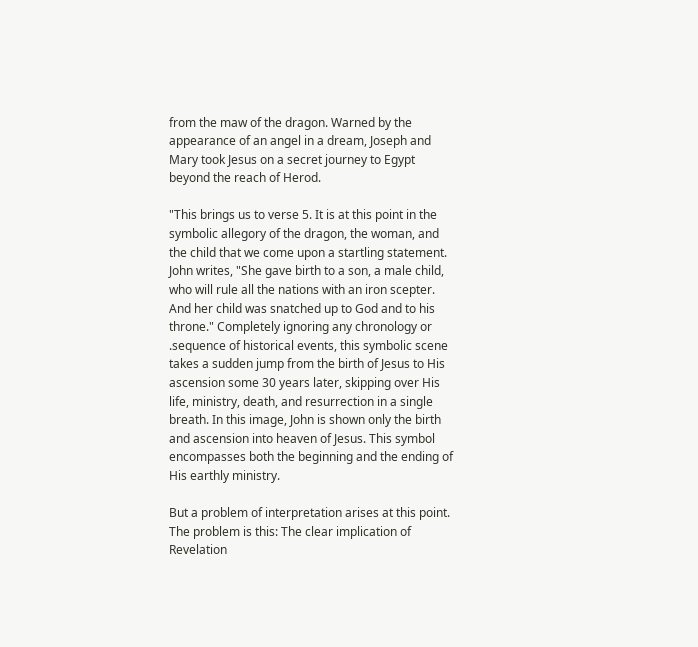from the maw of the dragon. Warned by the appearance of an angel in a dream, Joseph and Mary took Jesus on a secret journey to Egypt beyond the reach of Herod.

"This brings us to verse 5. It is at this point in the symbolic allegory of the dragon, the woman, and the child that we come upon a startling statement. John writes, "She gave birth to a son, a male child, who will rule all the nations with an iron scepter. And her child was snatched up to God and to his throne." Completely ignoring any chronology or .sequence of historical events, this symbolic scene takes a sudden jump from the birth of Jesus to His ascension some 30 years later, skipping over His life, ministry, death, and resurrection in a single breath. In this image, John is shown only the birth and ascension into heaven of Jesus. This symbol encompasses both the beginning and the ending of His earthly ministry.

But a problem of interpretation arises at this point. The problem is this: The clear implication of Revelation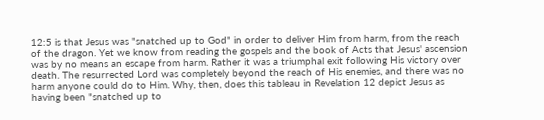12:5 is that Jesus was "snatched up to God" in order to deliver Him from harm, from the reach of the dragon. Yet we know from reading the gospels and the book of Acts that Jesus' ascension was by no means an escape from harm. Rather it was a triumphal exit following His victory over death. The resurrected Lord was completely beyond the reach of His enemies, and there was no harm anyone could do to Him. Why, then, does this tableau in Revelation 12 depict Jesus as having been "snatched up to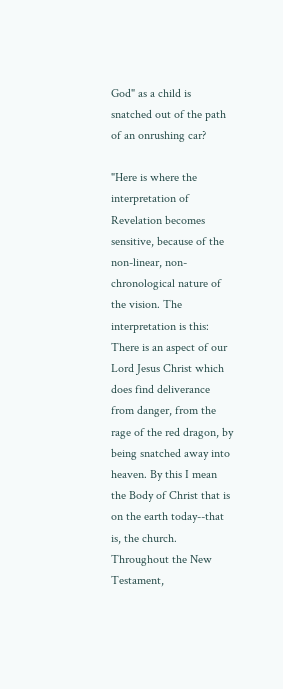God" as a child is snatched out of the path of an onrushing car?

"Here is where the interpretation of Revelation becomes sensitive, because of the non-linear, non-chronological nature of the vision. The interpretation is this: There is an aspect of our Lord Jesus Christ which does find deliverance from danger, from the rage of the red dragon, by being snatched away into heaven. By this I mean the Body of Christ that is on the earth today--that is, the church. Throughout the New Testament,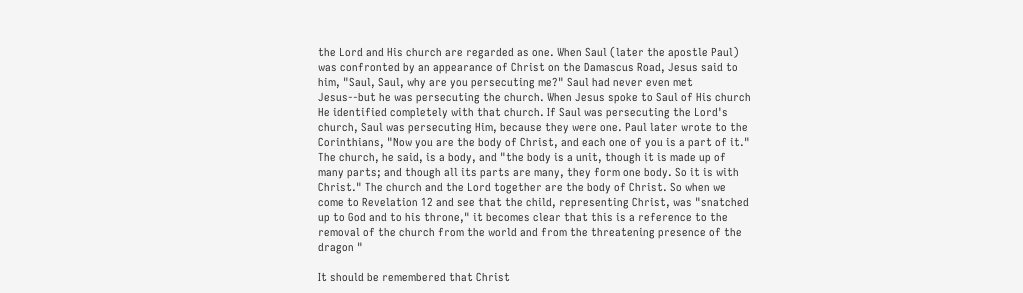the Lord and His church are regarded as one. When Saul (later the apostle Paul) was confronted by an appearance of Christ on the Damascus Road, Jesus said to him, "Saul, Saul, why are you persecuting me?" Saul had never even met Jesus--but he was persecuting the church. When Jesus spoke to Saul of His church He identified completely with that church. If Saul was persecuting the Lord's church, Saul was persecuting Him, because they were one. Paul later wrote to the Corinthians, "Now you are the body of Christ, and each one of you is a part of it." The church, he said, is a body, and "the body is a unit, though it is made up of many parts; and though all its parts are many, they form one body. So it is with Christ." The church and the Lord together are the body of Christ. So when we come to Revelation 12 and see that the child, representing Christ, was "snatched up to God and to his throne," it becomes clear that this is a reference to the removal of the church from the world and from the threatening presence of the dragon "

It should be remembered that Christ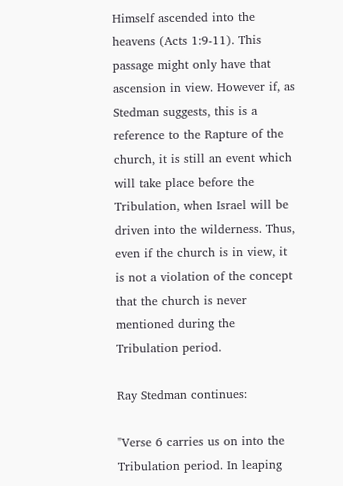Himself ascended into the heavens (Acts 1:9-11). This passage might only have that ascension in view. However if, as Stedman suggests, this is a reference to the Rapture of the church, it is still an event which will take place before the Tribulation, when Israel will be driven into the wilderness. Thus, even if the church is in view, it is not a violation of the concept that the church is never mentioned during the Tribulation period.

Ray Stedman continues:

"Verse 6 carries us on into the Tribulation period. In leaping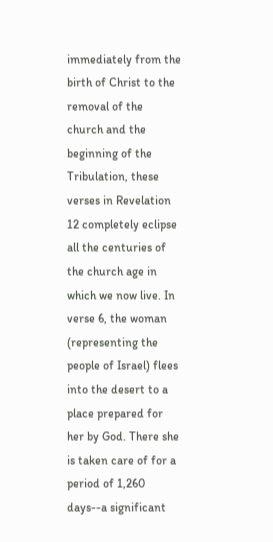immediately from the birth of Christ to the removal of the church and the beginning of the Tribulation, these verses in Revelation 12 completely eclipse all the centuries of the church age in which we now live. In verse 6, the woman (representing the people of Israel) flees into the desert to a place prepared for her by God. There she is taken care of for a period of 1,260 days--a significant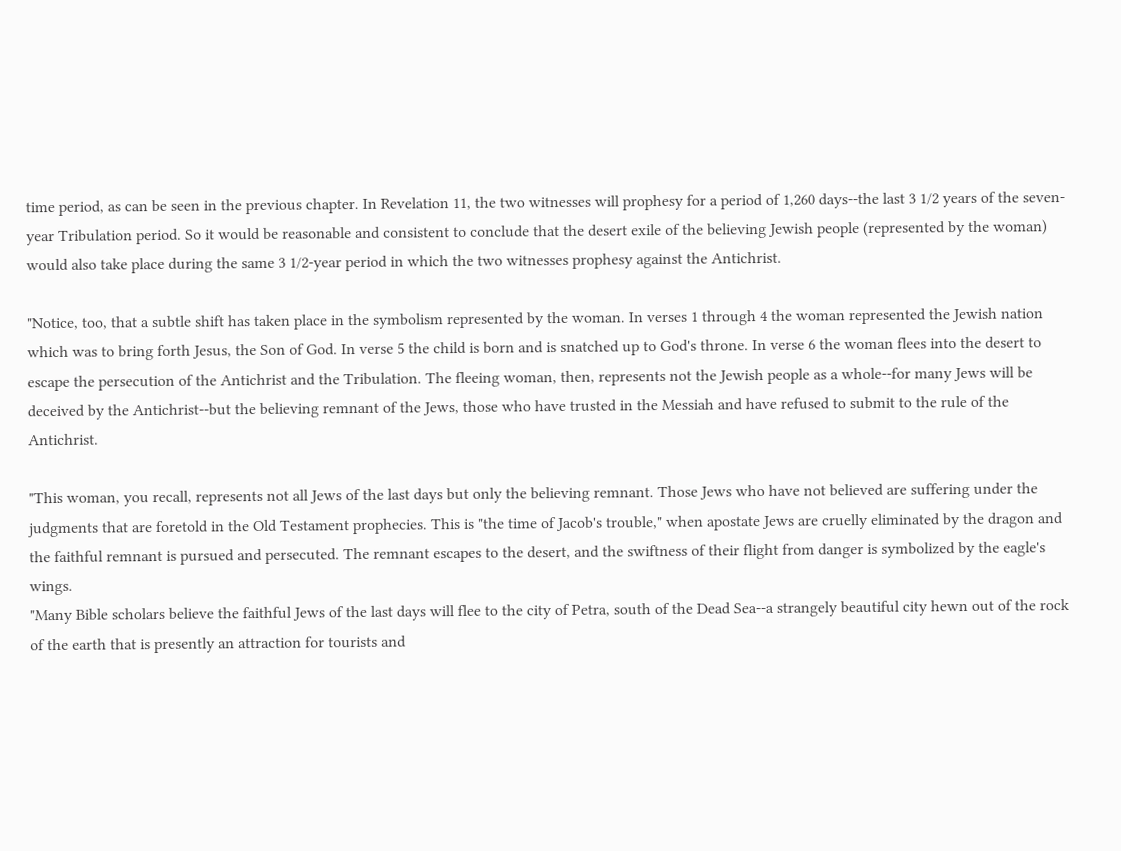time period, as can be seen in the previous chapter. In Revelation 11, the two witnesses will prophesy for a period of 1,260 days--the last 3 1/2 years of the seven-year Tribulation period. So it would be reasonable and consistent to conclude that the desert exile of the believing Jewish people (represented by the woman) would also take place during the same 3 1/2-year period in which the two witnesses prophesy against the Antichrist.

"Notice, too, that a subtle shift has taken place in the symbolism represented by the woman. In verses 1 through 4 the woman represented the Jewish nation which was to bring forth Jesus, the Son of God. In verse 5 the child is born and is snatched up to God's throne. In verse 6 the woman flees into the desert to escape the persecution of the Antichrist and the Tribulation. The fleeing woman, then, represents not the Jewish people as a whole--for many Jews will be deceived by the Antichrist--but the believing remnant of the Jews, those who have trusted in the Messiah and have refused to submit to the rule of the Antichrist.

"This woman, you recall, represents not all Jews of the last days but only the believing remnant. Those Jews who have not believed are suffering under the judgments that are foretold in the Old Testament prophecies. This is "the time of Jacob's trouble," when apostate Jews are cruelly eliminated by the dragon and the faithful remnant is pursued and persecuted. The remnant escapes to the desert, and the swiftness of their flight from danger is symbolized by the eagle's wings.
"Many Bible scholars believe the faithful Jews of the last days will flee to the city of Petra, south of the Dead Sea--a strangely beautiful city hewn out of the rock of the earth that is presently an attraction for tourists and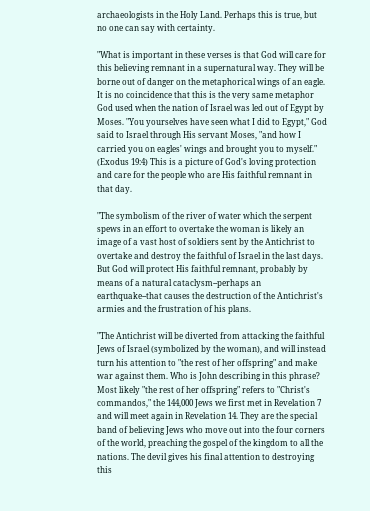archaeologists in the Holy Land. Perhaps this is true, but no one can say with certainty.

"What is important in these verses is that God will care for this believing remnant in a supernatural way. They will be borne out of danger on the metaphorical wings of an eagle. It is no coincidence that this is the very same metaphor God used when the nation of Israel was led out of Egypt by Moses. "You yourselves have seen what I did to Egypt," God said to Israel through His servant Moses, "and how I carried you on eagles' wings and brought you to myself." (Exodus 19:4) This is a picture of God's loving protection and care for the people who are His faithful remnant in that day.

"The symbolism of the river of water which the serpent spews in an effort to overtake the woman is likely an image of a vast host of soldiers sent by the Antichrist to overtake and destroy the faithful of Israel in the last days. But God will protect His faithful remnant, probably by means of a natural cataclysm--perhaps an earthquake--that causes the destruction of the Antichrist's armies and the frustration of his plans.

"The Antichrist will be diverted from attacking the faithful Jews of Israel (symbolized by the woman), and will instead turn his attention to "the rest of her offspring" and make war against them. Who is John describing in this phrase? Most likely "the rest of her offspring" refers to "Christ's commandos," the 144,000 Jews we first met in Revelation 7 and will meet again in Revelation 14. They are the special band of believing Jews who move out into the four corners of the world, preaching the gospel of the kingdom to all the nations. The devil gives his final attention to destroying this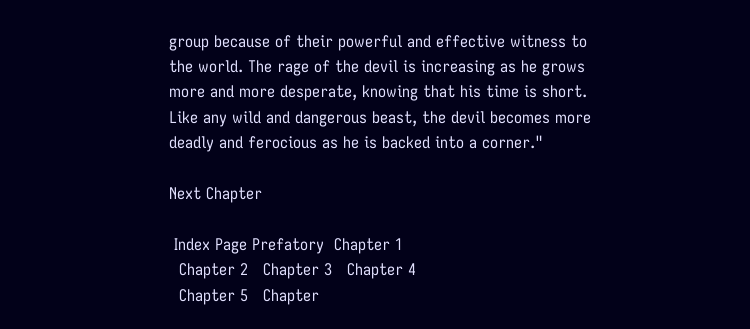group because of their powerful and effective witness to the world. The rage of the devil is increasing as he grows more and more desperate, knowing that his time is short. Like any wild and dangerous beast, the devil becomes more deadly and ferocious as he is backed into a corner."

Next Chapter

 Index Page Prefatory  Chapter 1
  Chapter 2   Chapter 3   Chapter 4
  Chapter 5   Chapter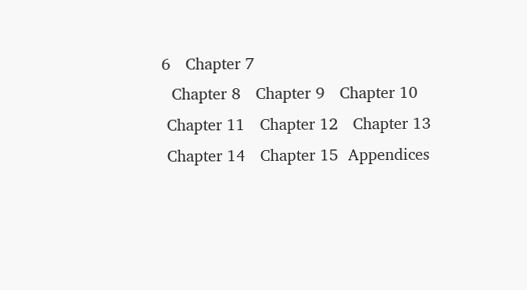6   Chapter 7
  Chapter 8   Chapter 9   Chapter 10
 Chapter 11   Chapter 12   Chapter 13
 Chapter 14   Chapter 15  Appendices